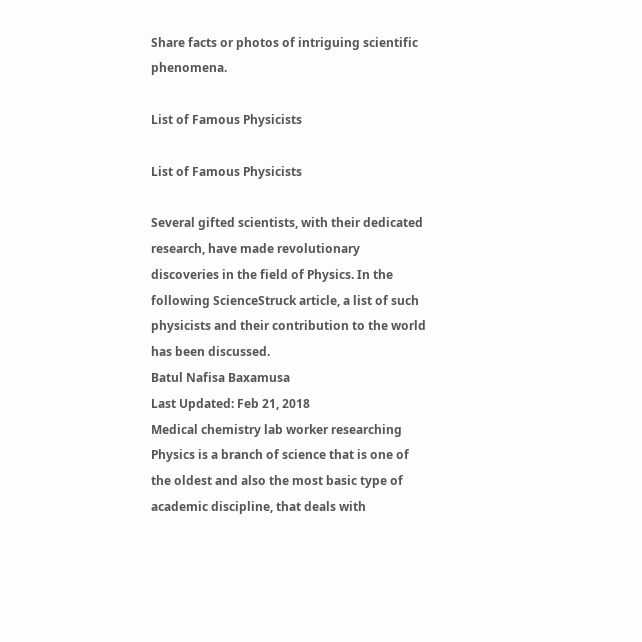Share facts or photos of intriguing scientific phenomena.

List of Famous Physicists

List of Famous Physicists

Several gifted scientists, with their dedicated research, have made revolutionary discoveries in the field of Physics. In the following ScienceStruck article, a list of such physicists and their contribution to the world has been discussed.
Batul Nafisa Baxamusa
Last Updated: Feb 21, 2018
Medical chemistry lab worker researching
Physics is a branch of science that is one of the oldest and also the most basic type of academic discipline, that deals with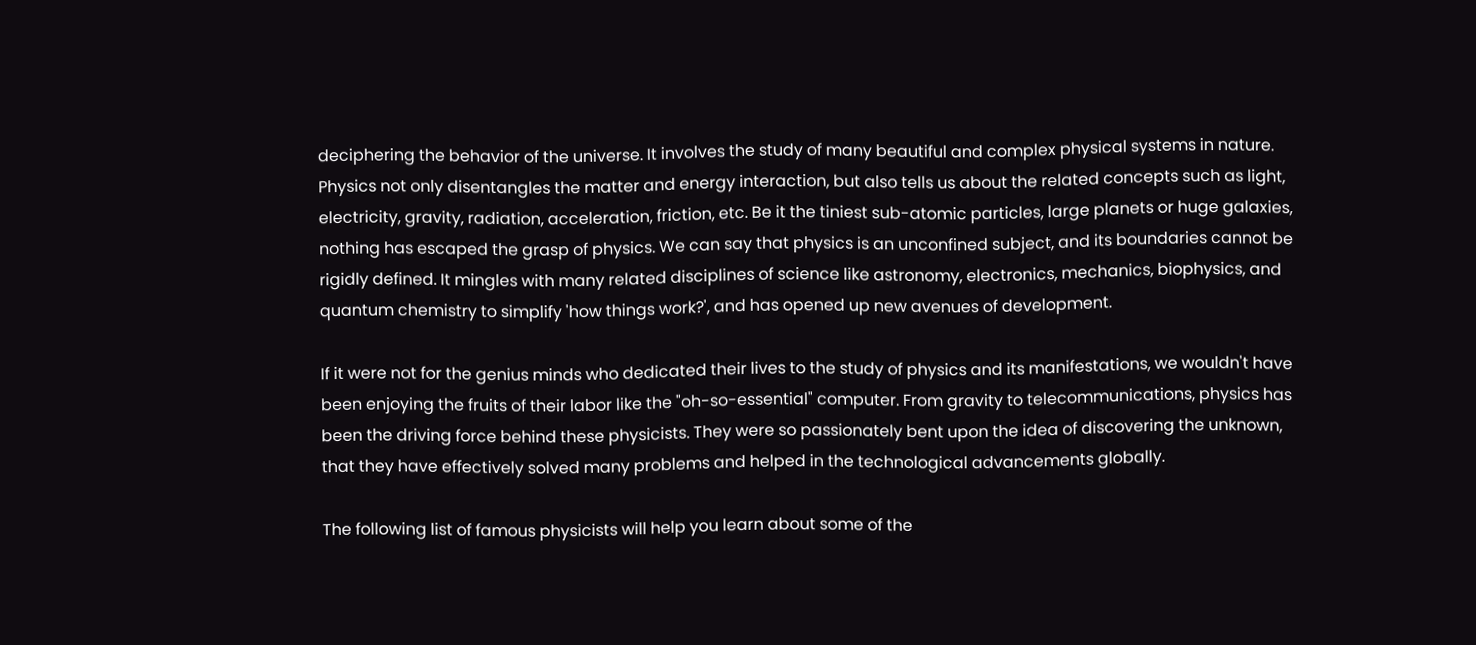deciphering the behavior of the universe. It involves the study of many beautiful and complex physical systems in nature. Physics not only disentangles the matter and energy interaction, but also tells us about the related concepts such as light, electricity, gravity, radiation, acceleration, friction, etc. Be it the tiniest sub-atomic particles, large planets or huge galaxies, nothing has escaped the grasp of physics. We can say that physics is an unconfined subject, and its boundaries cannot be rigidly defined. It mingles with many related disciplines of science like astronomy, electronics, mechanics, biophysics, and quantum chemistry to simplify 'how things work?', and has opened up new avenues of development.

If it were not for the genius minds who dedicated their lives to the study of physics and its manifestations, we wouldn't have been enjoying the fruits of their labor like the "oh-so-essential" computer. From gravity to telecommunications, physics has been the driving force behind these physicists. They were so passionately bent upon the idea of discovering the unknown, that they have effectively solved many problems and helped in the technological advancements globally.

The following list of famous physicists will help you learn about some of the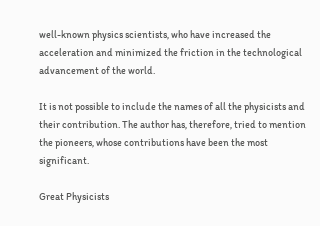well-known physics scientists, who have increased the acceleration and minimized the friction in the technological advancement of the world.

It is not possible to include the names of all the physicists and their contribution. The author has, therefore, tried to mention the pioneers, whose contributions have been the most significant.

Great Physicists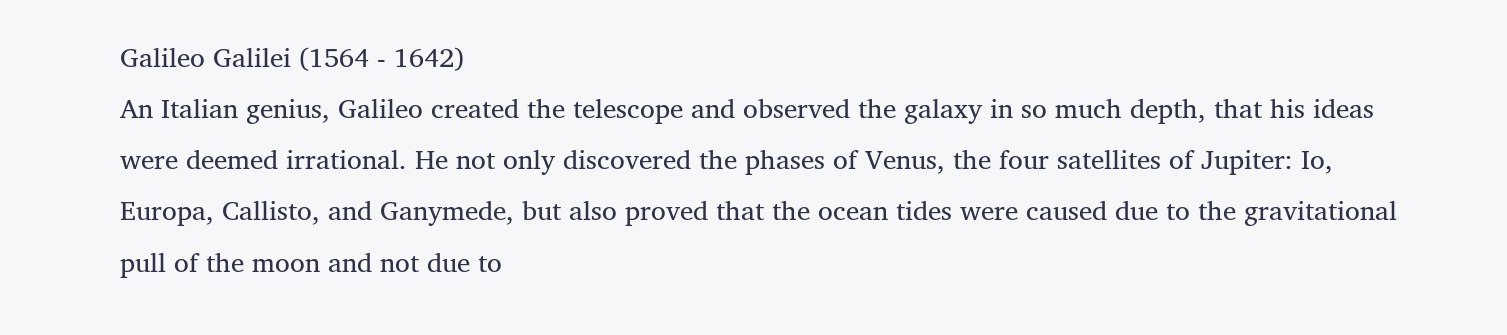Galileo Galilei (1564 - 1642)
An Italian genius, Galileo created the telescope and observed the galaxy in so much depth, that his ideas were deemed irrational. He not only discovered the phases of Venus, the four satellites of Jupiter: Io, Europa, Callisto, and Ganymede, but also proved that the ocean tides were caused due to the gravitational pull of the moon and not due to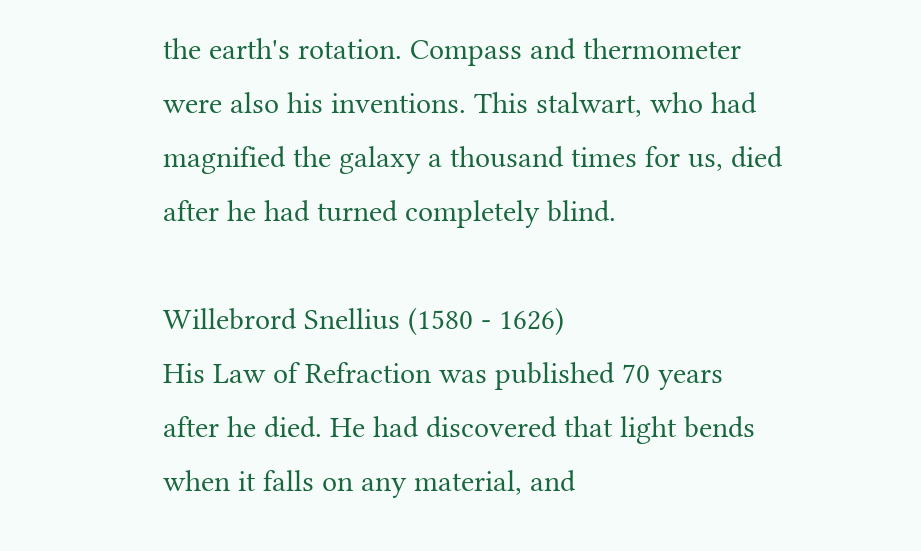the earth's rotation. Compass and thermometer were also his inventions. This stalwart, who had magnified the galaxy a thousand times for us, died after he had turned completely blind.

Willebrord Snellius (1580 - 1626)
His Law of Refraction was published 70 years after he died. He had discovered that light bends when it falls on any material, and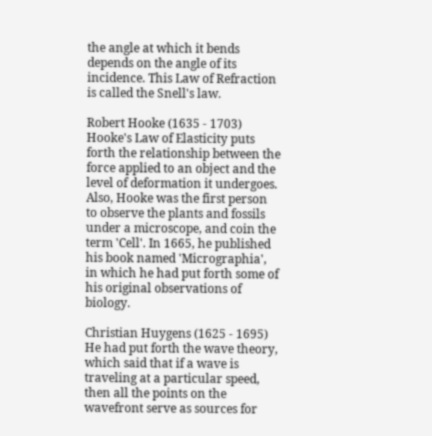the angle at which it bends depends on the angle of its incidence. This Law of Refraction is called the Snell's law.

Robert Hooke (1635 - 1703)
Hooke's Law of Elasticity puts forth the relationship between the force applied to an object and the level of deformation it undergoes. Also, Hooke was the first person to observe the plants and fossils under a microscope, and coin the term 'Cell'. In 1665, he published his book named 'Micrographia', in which he had put forth some of his original observations of biology.

Christian Huygens (1625 - 1695)
He had put forth the wave theory, which said that if a wave is traveling at a particular speed, then all the points on the wavefront serve as sources for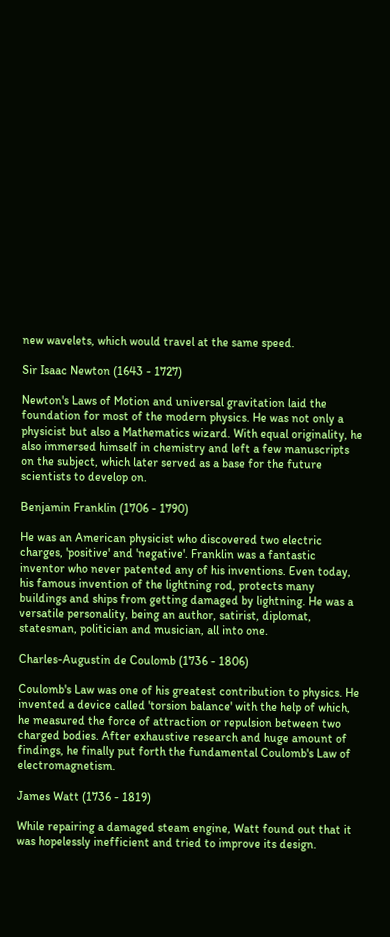new wavelets, which would travel at the same speed.

Sir Isaac Newton (1643 - 1727)

Newton's Laws of Motion and universal gravitation laid the foundation for most of the modern physics. He was not only a physicist but also a Mathematics wizard. With equal originality, he also immersed himself in chemistry and left a few manuscripts on the subject, which later served as a base for the future scientists to develop on.

Benjamin Franklin (1706 - 1790)

He was an American physicist who discovered two electric charges, 'positive' and 'negative'. Franklin was a fantastic inventor who never patented any of his inventions. Even today, his famous invention of the lightning rod, protects many buildings and ships from getting damaged by lightning. He was a versatile personality, being an author, satirist, diplomat, statesman, politician and musician, all into one.

Charles-Augustin de Coulomb (1736 - 1806)

Coulomb's Law was one of his greatest contribution to physics. He invented a device called 'torsion balance' with the help of which, he measured the force of attraction or repulsion between two charged bodies. After exhaustive research and huge amount of findings, he finally put forth the fundamental Coulomb's Law of electromagnetism.

James Watt (1736 - 1819)

While repairing a damaged steam engine, Watt found out that it was hopelessly inefficient and tried to improve its design.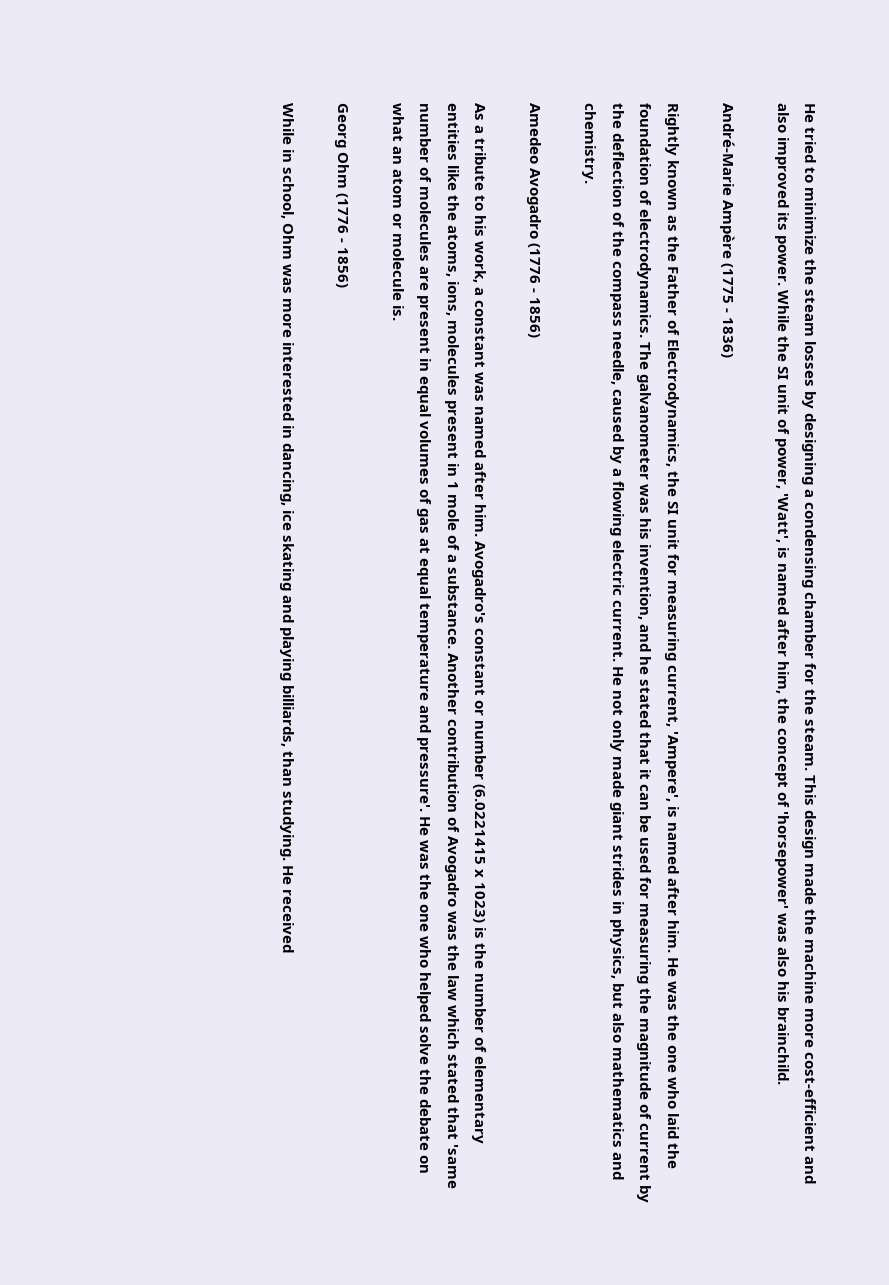He tried to minimize the steam losses by designing a condensing chamber for the steam. This design made the machine more cost-efficient and also improved its power. While the SI unit of power, 'Watt', is named after him, the concept of 'horsepower' was also his brainchild.

André-Marie Ampère (1775 - 1836)

Rightly known as the Father of Electrodynamics, the SI unit for measuring current, 'Ampere', is named after him. He was the one who laid the foundation of electrodynamics. The galvanometer was his invention, and he stated that it can be used for measuring the magnitude of current by the deflection of the compass needle, caused by a flowing electric current. He not only made giant strides in physics, but also mathematics and chemistry.

Amedeo Avogadro (1776 - 1856)

As a tribute to his work, a constant was named after him. Avogadro's constant or number (6.0221415 x 1023) is the number of elementary entities like the atoms, ions, molecules present in 1 mole of a substance. Another contribution of Avogadro was the law which stated that 'same number of molecules are present in equal volumes of gas at equal temperature and pressure'. He was the one who helped solve the debate on what an atom or molecule is.

Georg Ohm (1776 - 1856)

While in school, Ohm was more interested in dancing, ice skating and playing billiards, than studying. He received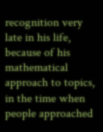recognition very late in his life, because of his mathematical approach to topics, in the time when people approached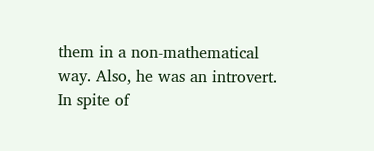them in a non-mathematical way. Also, he was an introvert. In spite of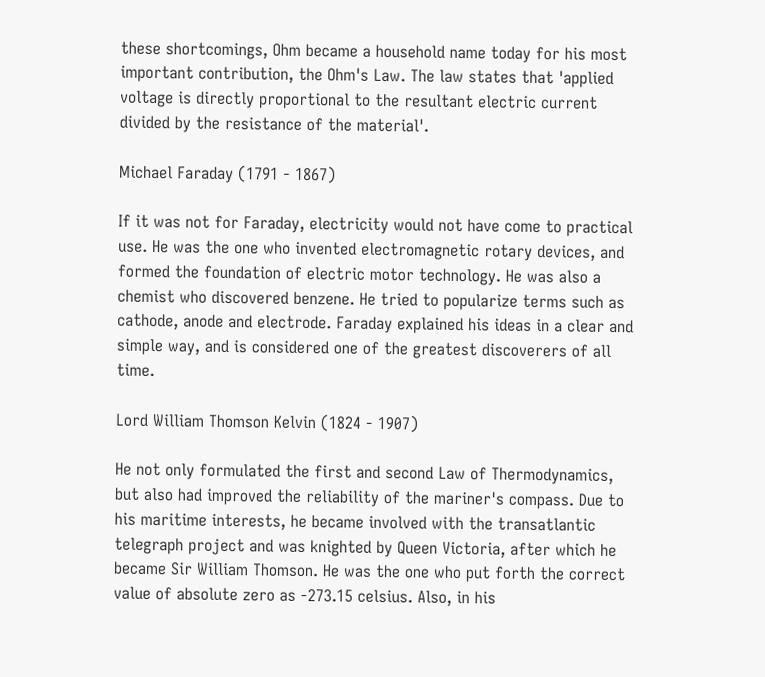these shortcomings, Ohm became a household name today for his most important contribution, the Ohm's Law. The law states that 'applied voltage is directly proportional to the resultant electric current divided by the resistance of the material'.

Michael Faraday (1791 - 1867)

If it was not for Faraday, electricity would not have come to practical use. He was the one who invented electromagnetic rotary devices, and formed the foundation of electric motor technology. He was also a chemist who discovered benzene. He tried to popularize terms such as cathode, anode and electrode. Faraday explained his ideas in a clear and simple way, and is considered one of the greatest discoverers of all time.

Lord William Thomson Kelvin (1824 - 1907)

He not only formulated the first and second Law of Thermodynamics, but also had improved the reliability of the mariner's compass. Due to his maritime interests, he became involved with the transatlantic telegraph project and was knighted by Queen Victoria, after which he became Sir William Thomson. He was the one who put forth the correct value of absolute zero as -273.15 celsius. Also, in his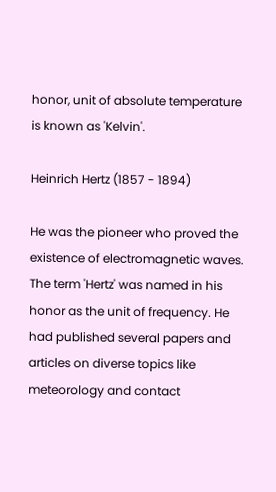honor, unit of absolute temperature is known as 'Kelvin'.

Heinrich Hertz (1857 - 1894)

He was the pioneer who proved the existence of electromagnetic waves. The term 'Hertz' was named in his honor as the unit of frequency. He had published several papers and articles on diverse topics like meteorology and contact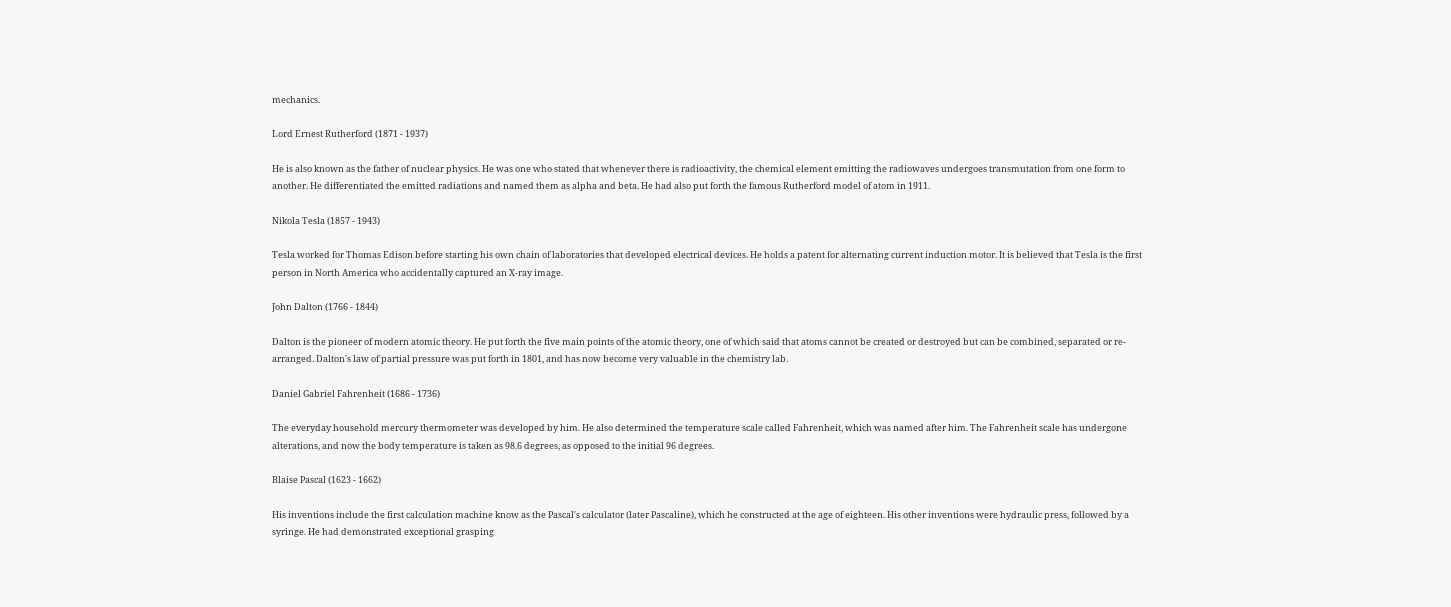mechanics.

Lord Ernest Rutherford (1871 - 1937)

He is also known as the father of nuclear physics. He was one who stated that whenever there is radioactivity, the chemical element emitting the radiowaves undergoes transmutation from one form to another. He differentiated the emitted radiations and named them as alpha and beta. He had also put forth the famous Rutherford model of atom in 1911.

Nikola Tesla (1857 - 1943)

Tesla worked for Thomas Edison before starting his own chain of laboratories that developed electrical devices. He holds a patent for alternating current induction motor. It is believed that Tesla is the first person in North America who accidentally captured an X-ray image.

John Dalton (1766 - 1844)

Dalton is the pioneer of modern atomic theory. He put forth the five main points of the atomic theory, one of which said that atoms cannot be created or destroyed but can be combined, separated or re-arranged. Dalton's law of partial pressure was put forth in 1801, and has now become very valuable in the chemistry lab.

Daniel Gabriel Fahrenheit (1686 - 1736)

The everyday household mercury thermometer was developed by him. He also determined the temperature scale called Fahrenheit, which was named after him. The Fahrenheit scale has undergone alterations, and now the body temperature is taken as 98.6 degrees, as opposed to the initial 96 degrees.

Blaise Pascal (1623 - 1662)

His inventions include the first calculation machine know as the Pascal's calculator (later Pascaline), which he constructed at the age of eighteen. His other inventions were hydraulic press, followed by a syringe. He had demonstrated exceptional grasping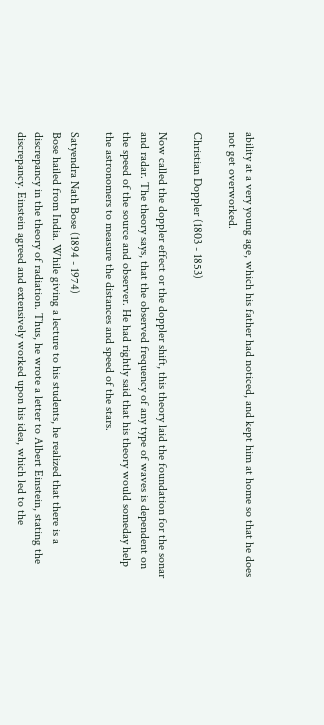ability at a very young age, which his father had noticed, and kept him at home so that he does not get overworked.

Christian Doppler (1803 - 1853)

Now called the doppler effect or the doppler shift, this theory laid the foundation for the sonar and radar. The theory says, that the observed frequency of any type of waves is dependent on the speed of the source and observer. He had rightly said that his theory would someday help the astronomers to measure the distances and speed of the stars.

Satyendra Nath Bose (1894 - 1974)
Bose hailed from India. While giving a lecture to his students, he realized that there is a discrepancy in the theory of radiation. Thus, he wrote a letter to Albert Einstein, stating the discrepancy. Einstein agreed and extensively worked upon his idea, which led to the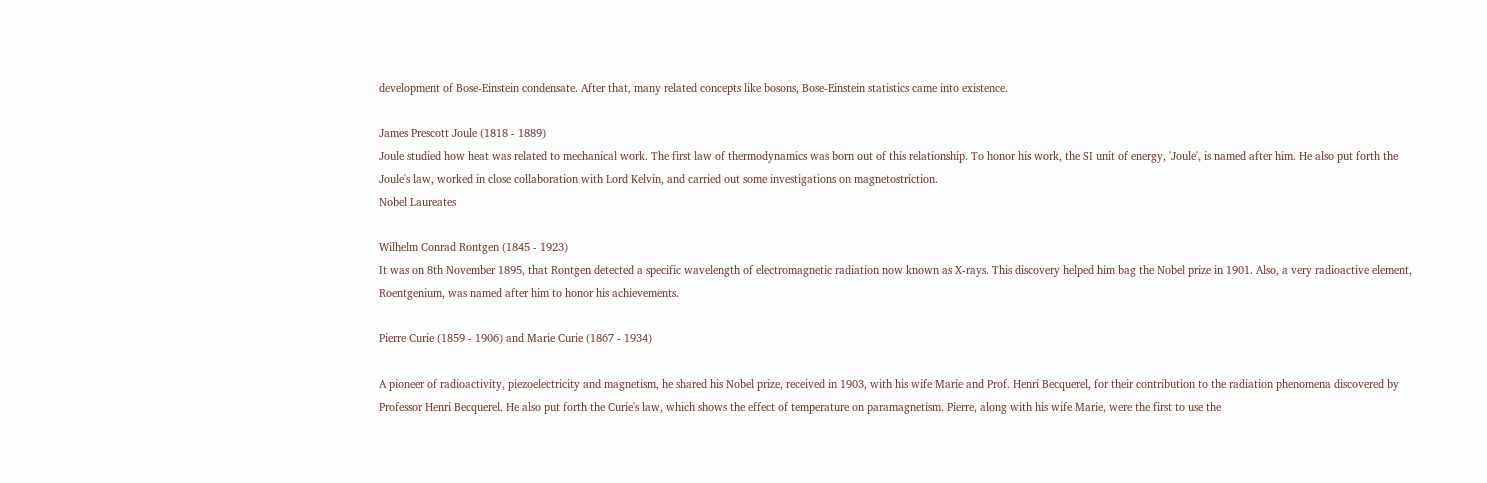development of Bose-Einstein condensate. After that, many related concepts like bosons, Bose-Einstein statistics came into existence.

James Prescott Joule (1818 - 1889)
Joule studied how heat was related to mechanical work. The first law of thermodynamics was born out of this relationship. To honor his work, the SI unit of energy, 'Joule', is named after him. He also put forth the Joule's law, worked in close collaboration with Lord Kelvin, and carried out some investigations on magnetostriction.
Nobel Laureates

Wilhelm Conrad Rontgen (1845 - 1923)
It was on 8th November 1895, that Rontgen detected a specific wavelength of electromagnetic radiation now known as X-rays. This discovery helped him bag the Nobel prize in 1901. Also, a very radioactive element, Roentgenium, was named after him to honor his achievements.

Pierre Curie (1859 - 1906) and Marie Curie (1867 - 1934)

A pioneer of radioactivity, piezoelectricity and magnetism, he shared his Nobel prize, received in 1903, with his wife Marie and Prof. Henri Becquerel, for their contribution to the radiation phenomena discovered by Professor Henri Becquerel. He also put forth the Curie's law, which shows the effect of temperature on paramagnetism. Pierre, along with his wife Marie, were the first to use the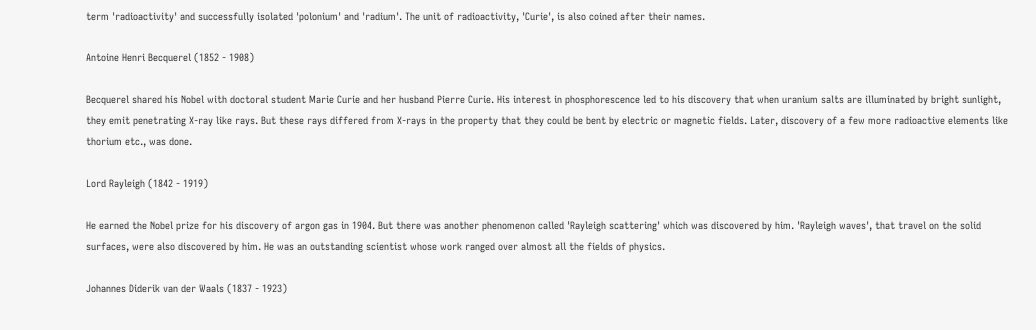term 'radioactivity' and successfully isolated 'polonium' and 'radium'. The unit of radioactivity, 'Curie', is also coined after their names.

Antoine Henri Becquerel (1852 - 1908)

Becquerel shared his Nobel with doctoral student Marie Curie and her husband Pierre Curie. His interest in phosphorescence led to his discovery that when uranium salts are illuminated by bright sunlight, they emit penetrating X-ray like rays. But these rays differed from X-rays in the property that they could be bent by electric or magnetic fields. Later, discovery of a few more radioactive elements like thorium etc., was done.

Lord Rayleigh (1842 - 1919)

He earned the Nobel prize for his discovery of argon gas in 1904. But there was another phenomenon called 'Rayleigh scattering' which was discovered by him. 'Rayleigh waves', that travel on the solid surfaces, were also discovered by him. He was an outstanding scientist whose work ranged over almost all the fields of physics.

Johannes Diderik van der Waals (1837 - 1923)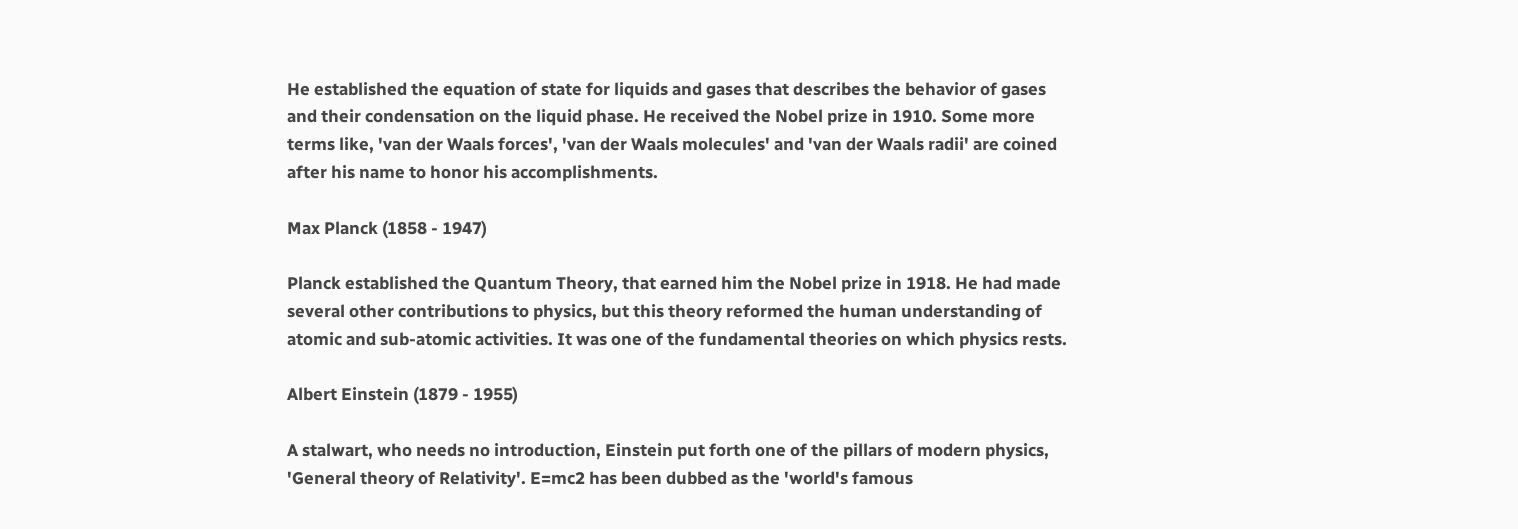He established the equation of state for liquids and gases that describes the behavior of gases and their condensation on the liquid phase. He received the Nobel prize in 1910. Some more terms like, 'van der Waals forces', 'van der Waals molecules' and 'van der Waals radii' are coined after his name to honor his accomplishments.

Max Planck (1858 - 1947)

Planck established the Quantum Theory, that earned him the Nobel prize in 1918. He had made several other contributions to physics, but this theory reformed the human understanding of atomic and sub-atomic activities. It was one of the fundamental theories on which physics rests.

Albert Einstein (1879 - 1955)

A stalwart, who needs no introduction, Einstein put forth one of the pillars of modern physics, 'General theory of Relativity'. E=mc2 has been dubbed as the 'world's famous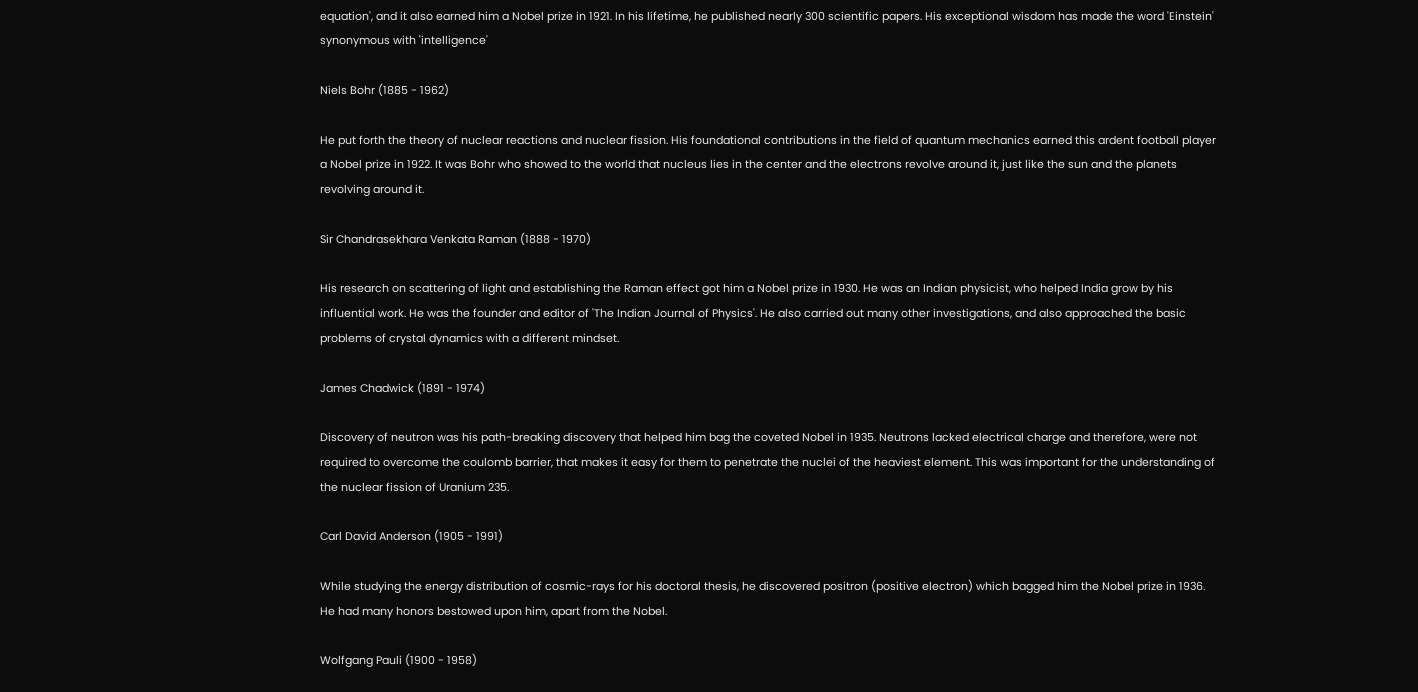equation', and it also earned him a Nobel prize in 1921. In his lifetime, he published nearly 300 scientific papers. His exceptional wisdom has made the word 'Einstein' synonymous with 'intelligence'

Niels Bohr (1885 - 1962)

He put forth the theory of nuclear reactions and nuclear fission. His foundational contributions in the field of quantum mechanics earned this ardent football player a Nobel prize in 1922. It was Bohr who showed to the world that nucleus lies in the center and the electrons revolve around it, just like the sun and the planets revolving around it.

Sir Chandrasekhara Venkata Raman (1888 - 1970)

His research on scattering of light and establishing the Raman effect got him a Nobel prize in 1930. He was an Indian physicist, who helped India grow by his influential work. He was the founder and editor of 'The Indian Journal of Physics'. He also carried out many other investigations, and also approached the basic problems of crystal dynamics with a different mindset.

James Chadwick (1891 - 1974)

Discovery of neutron was his path-breaking discovery that helped him bag the coveted Nobel in 1935. Neutrons lacked electrical charge and therefore, were not required to overcome the coulomb barrier, that makes it easy for them to penetrate the nuclei of the heaviest element. This was important for the understanding of the nuclear fission of Uranium 235.

Carl David Anderson (1905 - 1991)

While studying the energy distribution of cosmic-rays for his doctoral thesis, he discovered positron (positive electron) which bagged him the Nobel prize in 1936. He had many honors bestowed upon him, apart from the Nobel.

Wolfgang Pauli (1900 - 1958)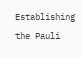Establishing the Pauli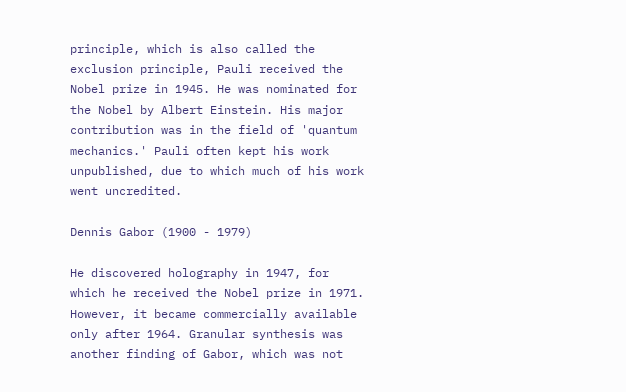principle, which is also called the exclusion principle, Pauli received the Nobel prize in 1945. He was nominated for the Nobel by Albert Einstein. His major contribution was in the field of 'quantum mechanics.' Pauli often kept his work unpublished, due to which much of his work went uncredited.

Dennis Gabor (1900 - 1979)

He discovered holography in 1947, for which he received the Nobel prize in 1971. However, it became commercially available only after 1964. Granular synthesis was another finding of Gabor, which was not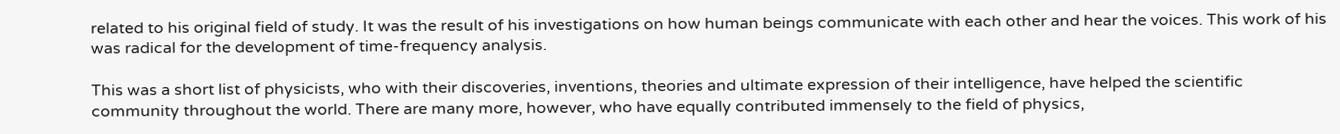related to his original field of study. It was the result of his investigations on how human beings communicate with each other and hear the voices. This work of his was radical for the development of time-frequency analysis.

This was a short list of physicists, who with their discoveries, inventions, theories and ultimate expression of their intelligence, have helped the scientific community throughout the world. There are many more, however, who have equally contributed immensely to the field of physics,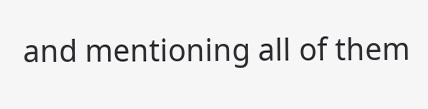and mentioning all of them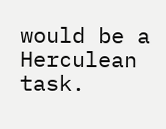would be a Herculean task.